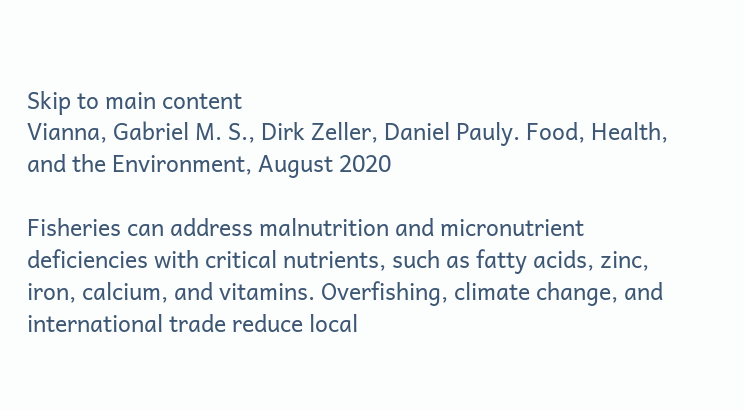Skip to main content
Vianna, Gabriel M. S., Dirk Zeller, Daniel Pauly. Food, Health, and the Environment, August 2020

Fisheries can address malnutrition and micronutrient deficiencies with critical nutrients, such as fatty acids, zinc, iron, calcium, and vitamins. Overfishing, climate change, and international trade reduce local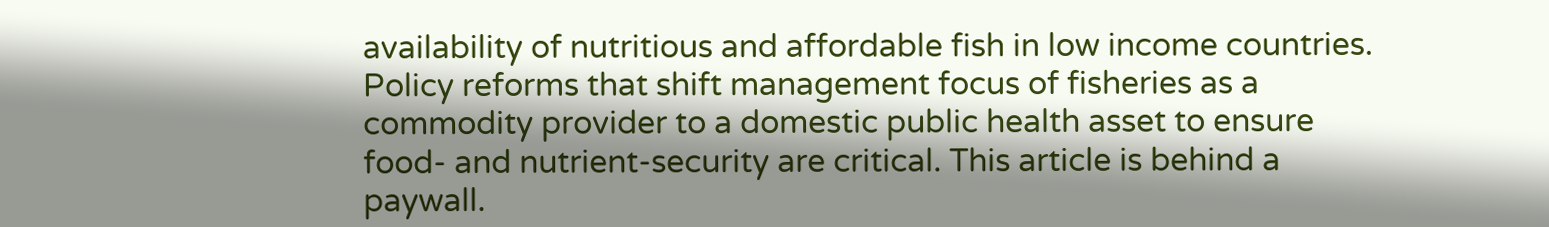availability of nutritious and affordable fish in low income countries. Policy reforms that shift management focus of fisheries as a commodity provider to a domestic public health asset to ensure food- and nutrient-security are critical. This article is behind a paywall.